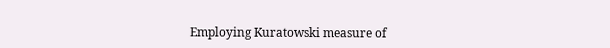Employing Kuratowski measure of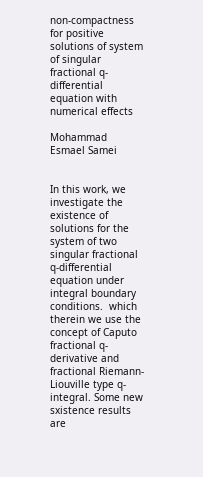non-compactness for positive solutions of system of singular fractional q-differential equation with numerical effects

Mohammad Esmael Samei


In this work, we investigate the existence of solutions for the system of two singular fractional q-differential equation under integral boundary conditions.  which therein we use the concept of Caputo fractional q-derivative and fractional Riemann-Liouville type q-integral. Some new sxistence results are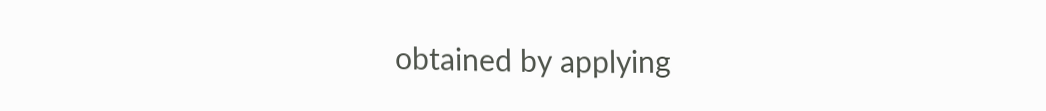obtained by applying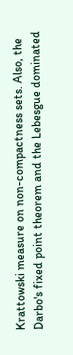Krattowski measure on non-compactness sets. Also, the Darbo's fixed point theorem and the Lebesgue dominated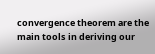convergence theorem are the main tools in deriving our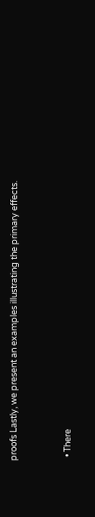proofs Lastly, we present an examples illustrating the primary effects.


  • There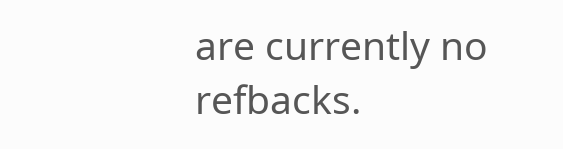are currently no refbacks.